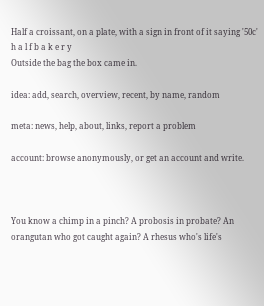Half a croissant, on a plate, with a sign in front of it saying '50c'
h a l f b a k e r y
Outside the bag the box came in.

idea: add, search, overview, recent, by name, random

meta: news, help, about, links, report a problem

account: browse anonymously, or get an account and write.



You know a chimp in a pinch? A probosis in probate? An orangutan who got caught again? A rhesus who's life's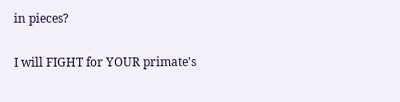in pieces?

I will FIGHT for YOUR primate's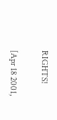RIGHTS!

[Apr 18 2001,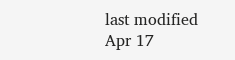last modified Apr 17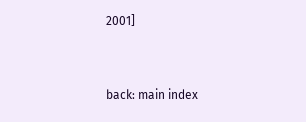2001]


back: main index